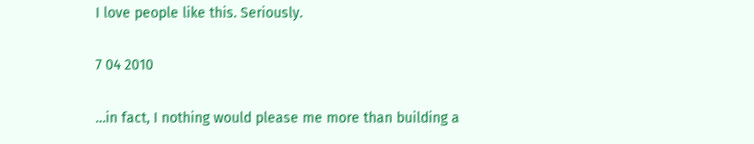I love people like this. Seriously.

7 04 2010

…in fact, I nothing would please me more than building a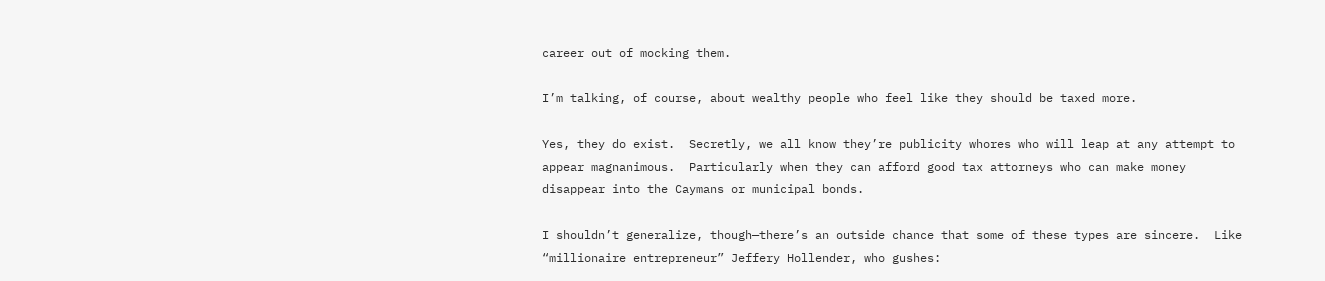career out of mocking them.

I’m talking, of course, about wealthy people who feel like they should be taxed more.

Yes, they do exist.  Secretly, we all know they’re publicity whores who will leap at any attempt to appear magnanimous.  Particularly when they can afford good tax attorneys who can make money disappear into the Caymans or municipal bonds.

I shouldn’t generalize, though—there’s an outside chance that some of these types are sincere.  Like “millionaire entrepreneur” Jeffery Hollender, who gushes: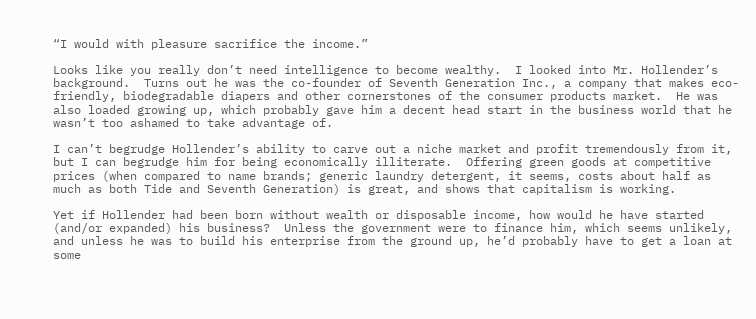“I would with pleasure sacrifice the income.”

Looks like you really don’t need intelligence to become wealthy.  I looked into Mr. Hollender’s background.  Turns out he was the co-founder of Seventh Generation Inc., a company that makes eco-friendly, biodegradable diapers and other cornerstones of the consumer products market.  He was also loaded growing up, which probably gave him a decent head start in the business world that he wasn’t too ashamed to take advantage of.

I can’t begrudge Hollender’s ability to carve out a niche market and profit tremendously from it, but I can begrudge him for being economically illiterate.  Offering green goods at competitive prices (when compared to name brands; generic laundry detergent, it seems, costs about half as much as both Tide and Seventh Generation) is great, and shows that capitalism is working.

Yet if Hollender had been born without wealth or disposable income, how would he have started (and/or expanded) his business?  Unless the government were to finance him, which seems unlikely, and unless he was to build his enterprise from the ground up, he’d probably have to get a loan at some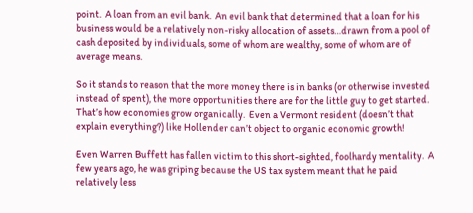point.  A loan from an evil bank.  An evil bank that determined that a loan for his business would be a relatively non-risky allocation of assets…drawn from a pool of cash deposited by individuals, some of whom are wealthy, some of whom are of average means.

So it stands to reason that the more money there is in banks (or otherwise invested instead of spent), the more opportunities there are for the little guy to get started.  That’s how economies grow organically.  Even a Vermont resident (doesn’t that explain everything?) like Hollender can’t object to organic economic growth!

Even Warren Buffett has fallen victim to this short-sighted, foolhardy mentality.  A few years ago, he was griping because the US tax system meant that he paid relatively less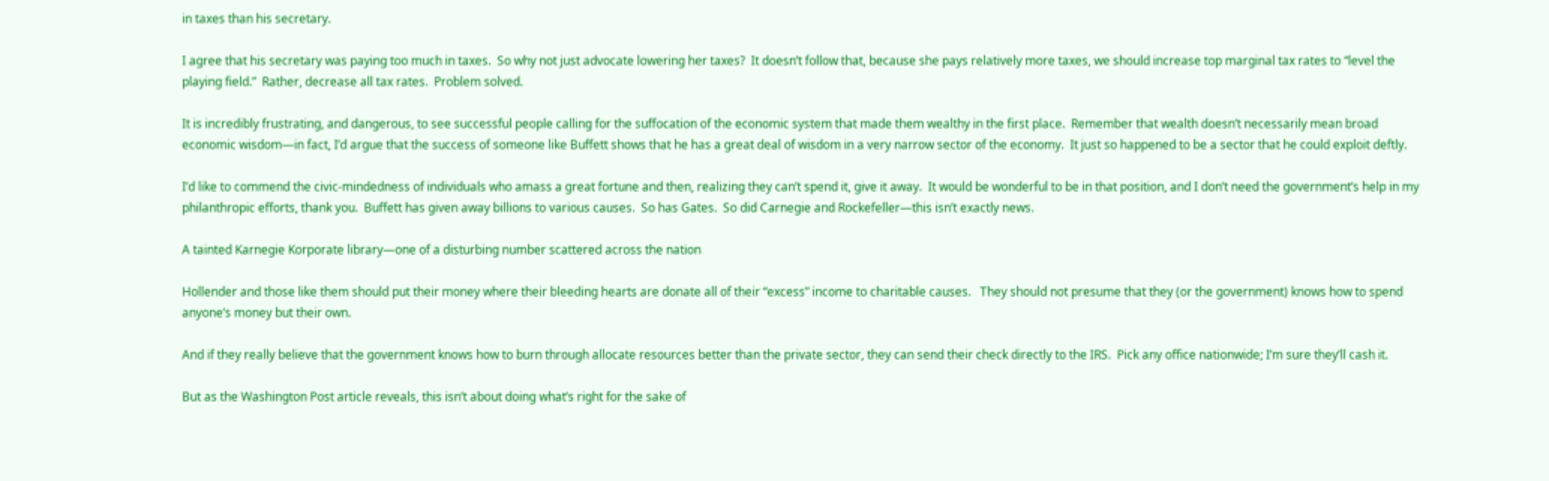in taxes than his secretary.

I agree that his secretary was paying too much in taxes.  So why not just advocate lowering her taxes?  It doesn’t follow that, because she pays relatively more taxes, we should increase top marginal tax rates to “level the playing field.”  Rather, decrease all tax rates.  Problem solved.

It is incredibly frustrating, and dangerous, to see successful people calling for the suffocation of the economic system that made them wealthy in the first place.  Remember that wealth doesn’t necessarily mean broad economic wisdom—in fact, I’d argue that the success of someone like Buffett shows that he has a great deal of wisdom in a very narrow sector of the economy.  It just so happened to be a sector that he could exploit deftly.

I’d like to commend the civic-mindedness of individuals who amass a great fortune and then, realizing they can’t spend it, give it away.  It would be wonderful to be in that position, and I don’t need the government’s help in my philanthropic efforts, thank you.  Buffett has given away billions to various causes.  So has Gates.  So did Carnegie and Rockefeller—this isn’t exactly news.

A tainted Karnegie Korporate library—one of a disturbing number scattered across the nation

Hollender and those like them should put their money where their bleeding hearts are donate all of their “excess” income to charitable causes.   They should not presume that they (or the government) knows how to spend anyone’s money but their own.

And if they really believe that the government knows how to burn through allocate resources better than the private sector, they can send their check directly to the IRS.  Pick any office nationwide; I’m sure they’ll cash it.

But as the Washington Post article reveals, this isn’t about doing what’s right for the sake of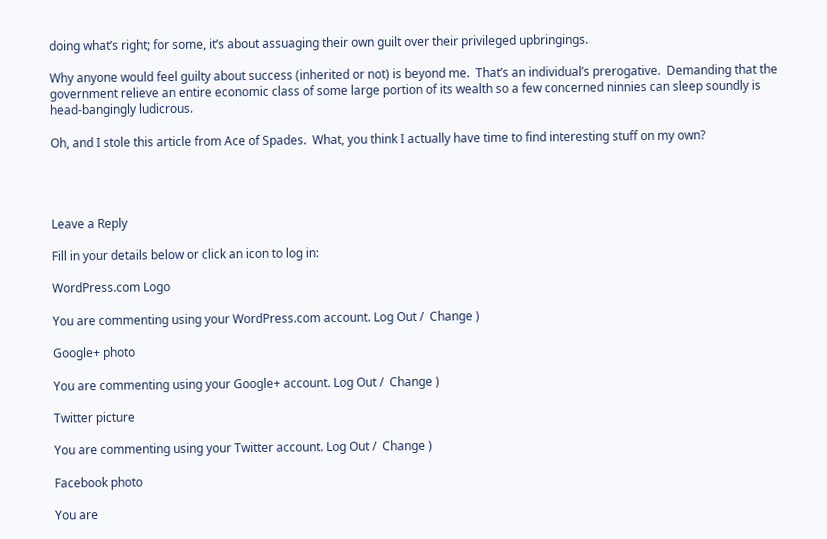doing what’s right; for some, it’s about assuaging their own guilt over their privileged upbringings.

Why anyone would feel guilty about success (inherited or not) is beyond me.  That’s an individual’s prerogative.  Demanding that the government relieve an entire economic class of some large portion of its wealth so a few concerned ninnies can sleep soundly is head-bangingly ludicrous.

Oh, and I stole this article from Ace of Spades.  What, you think I actually have time to find interesting stuff on my own?




Leave a Reply

Fill in your details below or click an icon to log in:

WordPress.com Logo

You are commenting using your WordPress.com account. Log Out /  Change )

Google+ photo

You are commenting using your Google+ account. Log Out /  Change )

Twitter picture

You are commenting using your Twitter account. Log Out /  Change )

Facebook photo

You are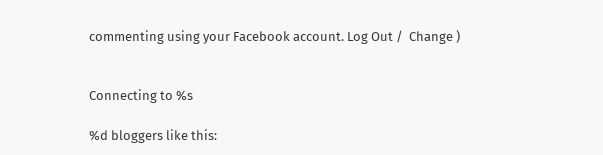commenting using your Facebook account. Log Out /  Change )


Connecting to %s

%d bloggers like this: